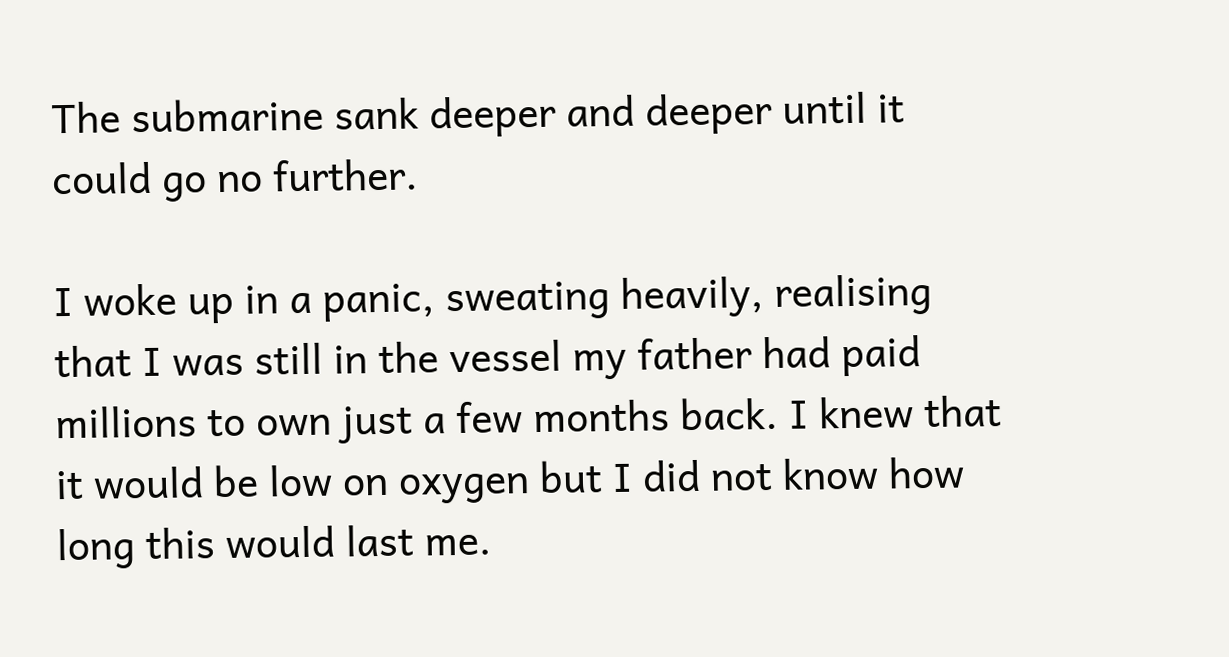The submarine sank deeper and deeper until it could go no further.

I woke up in a panic, sweating heavily, realising that I was still in the vessel my father had paid millions to own just a few months back. I knew that it would be low on oxygen but I did not know how long this would last me.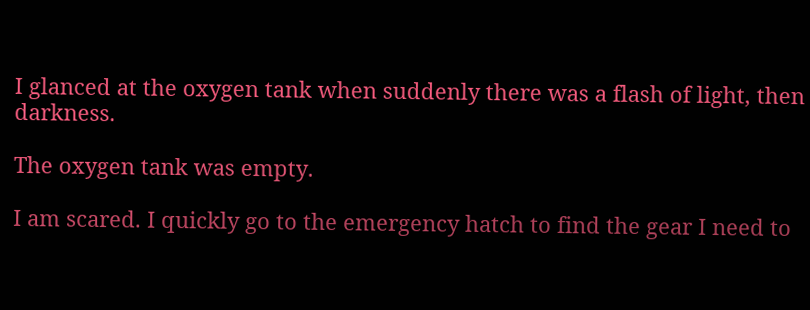I glanced at the oxygen tank when suddenly there was a flash of light, then darkness.

The oxygen tank was empty.

I am scared. I quickly go to the emergency hatch to find the gear I need to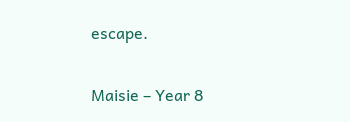escape.


Maisie – Year 8